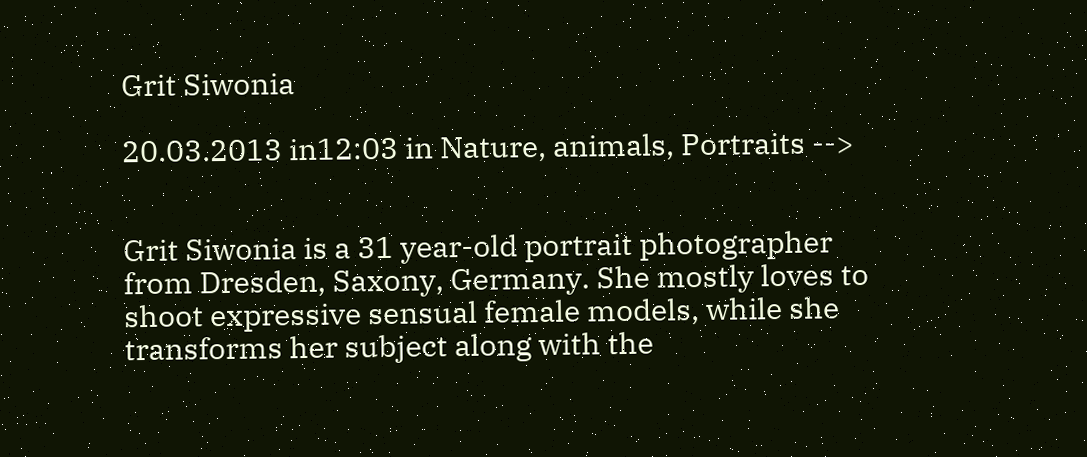Grit Siwonia

20.03.2013 in12:03 in Nature, animals, Portraits -->


Grit Siwonia is a 31 year-old portrait photographer from Dresden, Saxony, Germany. She mostly loves to shoot expressive sensual female models, while she transforms her subject along with the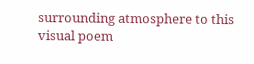surrounding atmosphere to this visual poem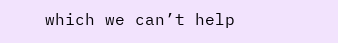which we can’t help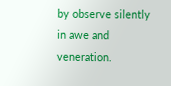by observe silently in awe and veneration.